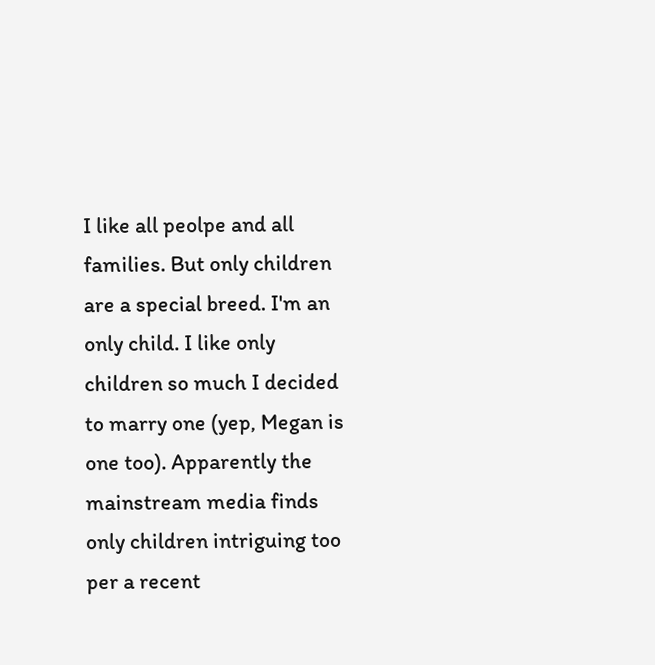I like all peolpe and all families. But only children are a special breed. I'm an only child. I like only children so much I decided to marry one (yep, Megan is one too). Apparently the mainstream media finds only children intriguing too per a recent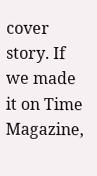cover story. If we made it on Time Magazine,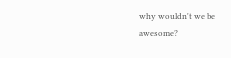why wouldn't we be awesome?